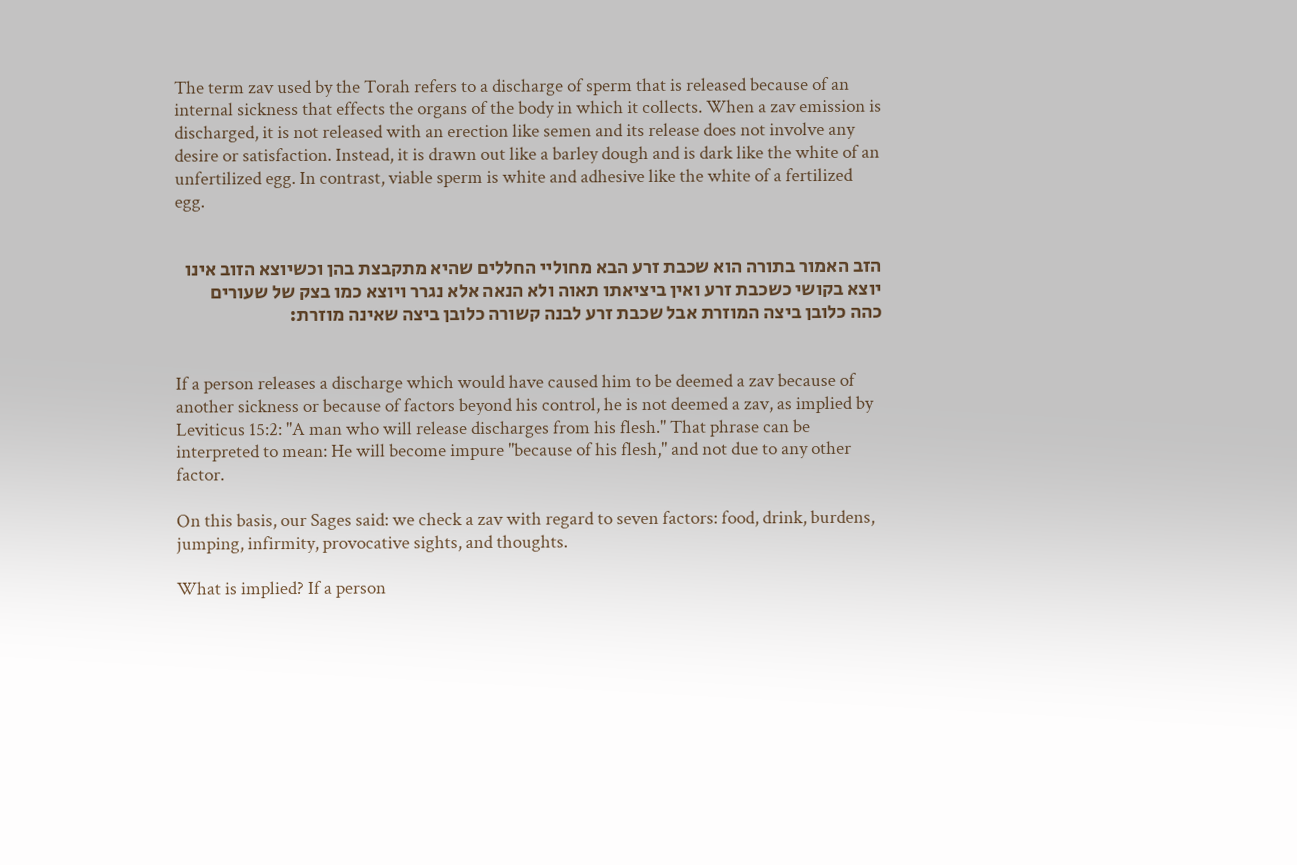The term zav used by the Torah refers to a discharge of sperm that is released because of an internal sickness that effects the organs of the body in which it collects. When a zav emission is discharged, it is not released with an erection like semen and its release does not involve any desire or satisfaction. Instead, it is drawn out like a barley dough and is dark like the white of an unfertilized egg. In contrast, viable sperm is white and adhesive like the white of a fertilized egg.


הזב האמור בתורה הוא שכבת זרע הבא מחוליי החללים שהיא מתקבצת בהן וכשיוצא הזוב אינו יוצא בקושי כשכבת זרע ואין ביציאתו תאוה ולא הנאה אלא נגרר ויוצא כמו בצק של שעורים כהה כלובן ביצה המוזרת אבל שכבת זרע לבנה קשורה כלובן ביצה שאינה מוזרת:


If a person releases a discharge which would have caused him to be deemed a zav because of another sickness or because of factors beyond his control, he is not deemed a zav, as implied by Leviticus 15:2: "A man who will release discharges from his flesh." That phrase can be interpreted to mean: He will become impure "because of his flesh," and not due to any other factor.

On this basis, our Sages said: we check a zav with regard to seven factors: food, drink, burdens, jumping, infirmity, provocative sights, and thoughts.

What is implied? If a person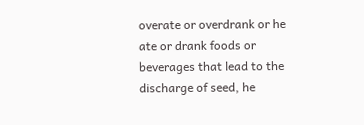overate or overdrank or he ate or drank foods or beverages that lead to the discharge of seed, he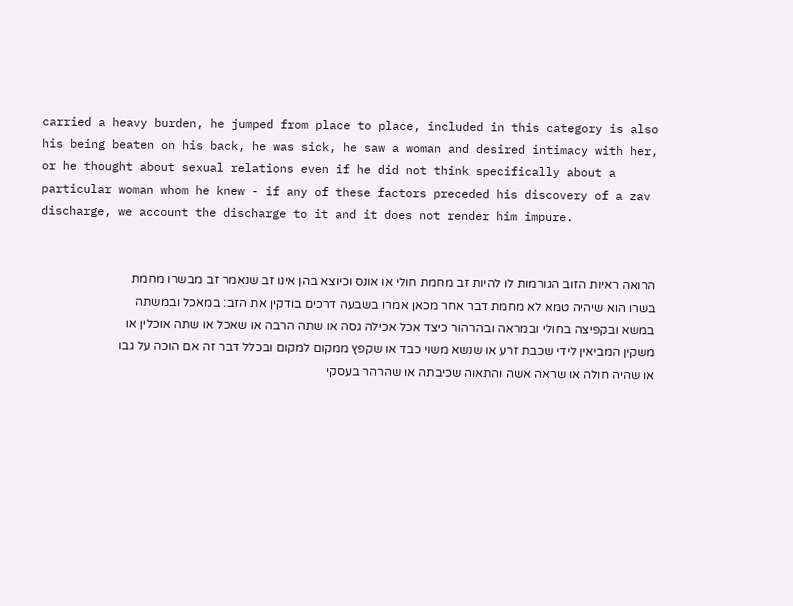carried a heavy burden, he jumped from place to place, included in this category is also his being beaten on his back, he was sick, he saw a woman and desired intimacy with her, or he thought about sexual relations even if he did not think specifically about a particular woman whom he knew - if any of these factors preceded his discovery of a zav discharge, we account the discharge to it and it does not render him impure.


הרואה ראיות הזוב הגורמות לו להיות זב מחמת חולי או אונס וכיוצא בהן אינו זב שנאמר זב מבשרו מחמת בשרו הוא שיהיה טמא לא מחמת דבר אחר מכאן אמרו בשבעה דרכים בודקין את הזב: במאכל ובמשתה במשא ובקפיצה בחולי ובמראה ובהרהור כיצד אכל אכילה גסה או שתה הרבה או שאכל או שתה אוכלין או משקין המביאין לידי שכבת זרע או שנשא משוי כבד או שקפץ ממקום למקום ובכלל דבר זה אם הוכה על גבו או שהיה חולה או שראה אשה והתאוה שכיבתה או שהרהר בעסקי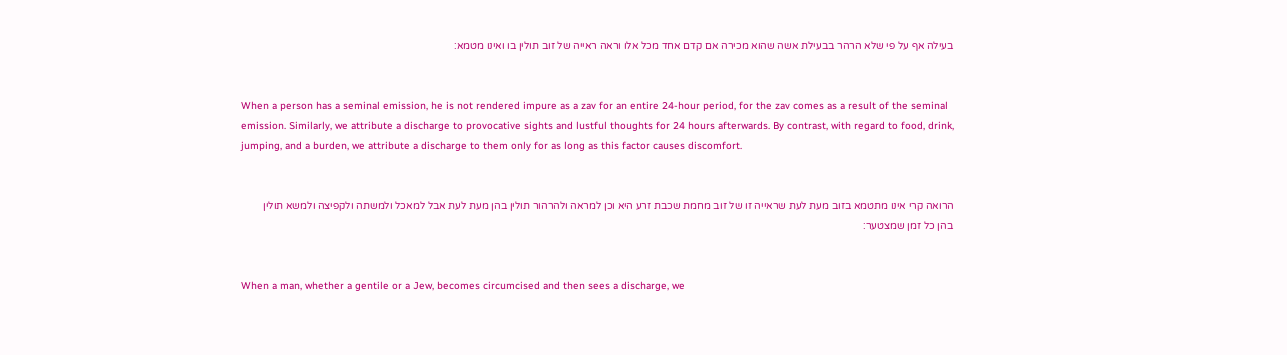בעילה אף על פי שלא הרהר בבעילת אשה שהוא מכירה אם קדם אחד מכל אלו וראה ראייה של זוב תולין בו ואינו מטמא:


When a person has a seminal emission, he is not rendered impure as a zav for an entire 24-hour period, for the zav comes as a result of the seminal emission. Similarly, we attribute a discharge to provocative sights and lustful thoughts for 24 hours afterwards. By contrast, with regard to food, drink, jumping, and a burden, we attribute a discharge to them only for as long as this factor causes discomfort.


הרואה קרי אינו מתטמא בזוב מעת לעת שראייה זו של זוב מחמת שכבת זרע היא וכן למראה ולהרהור תולין בהן מעת לעת אבל למאכל ולמשתה ולקפיצה ולמשא תולין בהן כל זמן שמצטער:


When a man, whether a gentile or a Jew, becomes circumcised and then sees a discharge, we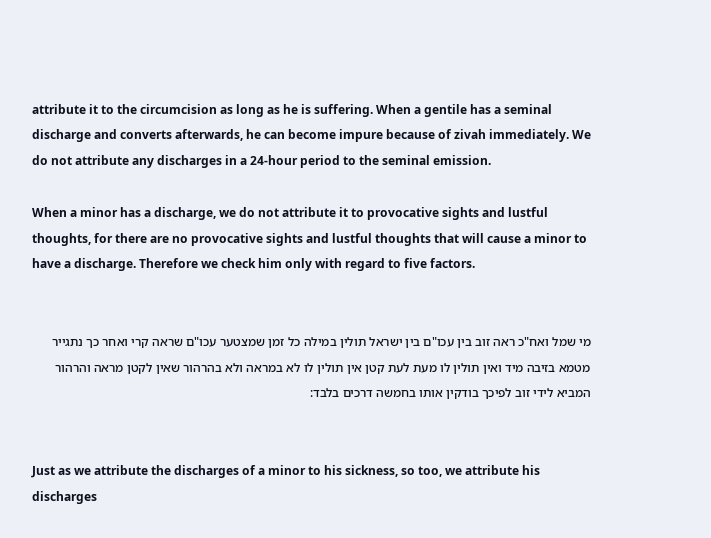attribute it to the circumcision as long as he is suffering. When a gentile has a seminal discharge and converts afterwards, he can become impure because of zivah immediately. We do not attribute any discharges in a 24-hour period to the seminal emission.

When a minor has a discharge, we do not attribute it to provocative sights and lustful thoughts, for there are no provocative sights and lustful thoughts that will cause a minor to have a discharge. Therefore we check him only with regard to five factors.


מי שמל ואח"כ ראה זוב בין עכו"ם בין ישראל תולין במילה כל זמן שמצטער עכו"ם שראה קרי ואחר כך נתגייר מטמא בזיבה מיד ואין תולין לו מעת לעת קטן אין תולין לו לא במראה ולא בהרהור שאין לקטן מראה והרהור המביא לידי זוב לפיכך בודקין אותו בחמשה דרכים בלבד:


Just as we attribute the discharges of a minor to his sickness, so too, we attribute his discharges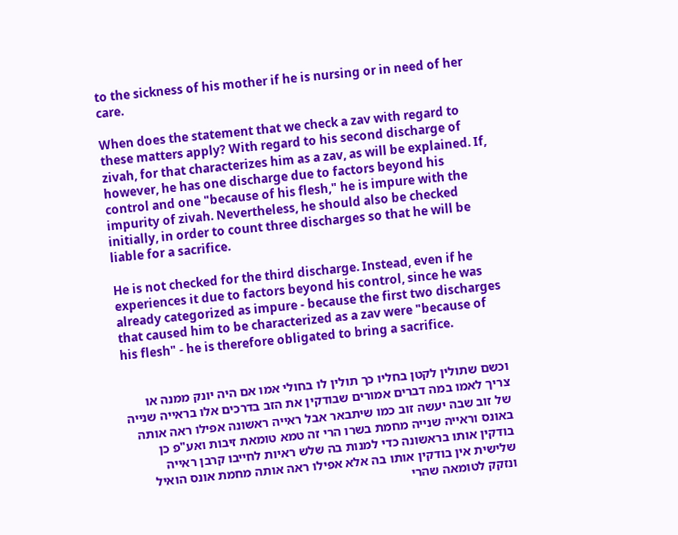to the sickness of his mother if he is nursing or in need of her care.

When does the statement that we check a zav with regard to these matters apply? With regard to his second discharge of zivah, for that characterizes him as a zav, as will be explained. If, however, he has one discharge due to factors beyond his control and one "because of his flesh," he is impure with the impurity of zivah. Nevertheless, he should also be checked initially, in order to count three discharges so that he will be liable for a sacrifice.

He is not checked for the third discharge. Instead, even if he experiences it due to factors beyond his control, since he was already categorized as impure - because the first two discharges that caused him to be characterized as a zav were "because of his flesh" - he is therefore obligated to bring a sacrifice.


וכשם שתולין לקטן בחליו כך תולין לו בחולי אמו אם היה יונק ממנה או צריך לאמו במה דברים אמורים שבודקין את הזב בדרכים אלו בראייה שנייה של זוב שבה יעשה זוב כמו שיתבאר אבל ראייה ראשונה אפילו ראה אותה באונס וראייה שנייה מחמת בשרו הרי זה טמא טומאת זיבות ואע"פ כן בודקין אותו בראשונה כדי למנות בה שלש ראיות לחייבו קרבן ראייה שלישית אין בודקין אותו בה אלא אפילו ראה אותה מחמת אונס הואיל ונזקק לטומאה שהרי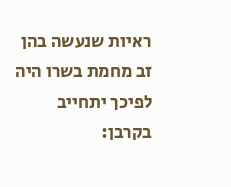ראיות שנעשה בהן זב מחמת בשרו היה לפיכך יתחייב בקרבן: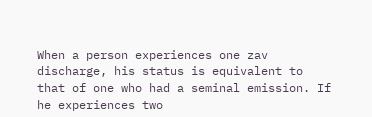When a person experiences one zav discharge, his status is equivalent to that of one who had a seminal emission. If he experiences two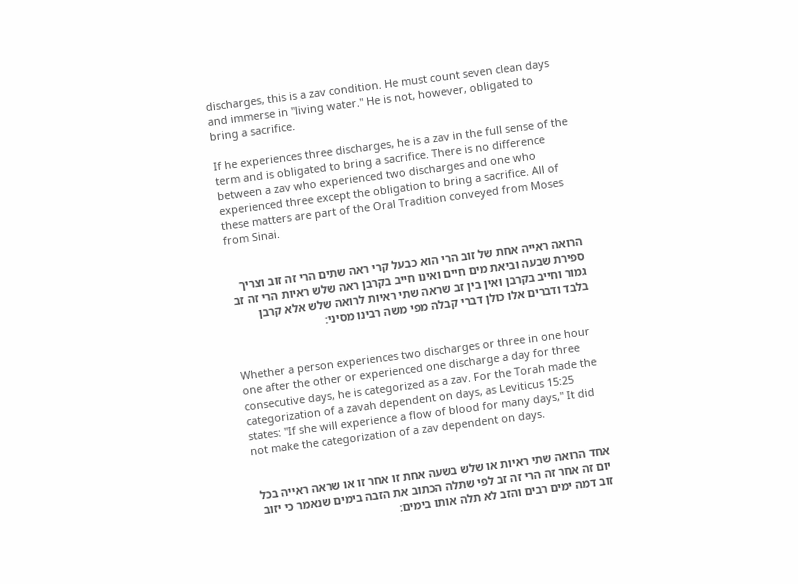discharges, this is a zav condition. He must count seven clean days and immerse in "living water." He is not, however, obligated to bring a sacrifice.

If he experiences three discharges, he is a zav in the full sense of the term and is obligated to bring a sacrifice. There is no difference between a zav who experienced two discharges and one who experienced three except the obligation to bring a sacrifice. All of these matters are part of the Oral Tradition conveyed from Moses from Sinai.


הרואה ראייה אחת של זוב הרי הוא כבעל קרי ראה שתים הרי זה זוב וצריך ספירת שבעה וביאת מים חיים ואינו חייב בקרבן ראה שלש ראיות הרי זה זב גמור וחייב בקרבן ואין בין זב שראה שתי ראיות לרואה שלש אלא קרבן בלבד ודברים אלו כולן דברי קבלה מפי משה רבינו מסיני:


Whether a person experiences two discharges or three in one hour one after the other or experienced one discharge a day for three consecutive days, he is categorized as a zav. For the Torah made the categorization of a zavah dependent on days, as Leviticus 15:25 states: "If she will experience a flow of blood for many days," It did not make the categorization of a zav dependent on days.


אחד הרואה שתי ראיות או שלש בשעה אחת זו אחר זו או שראה ראייה בכל יום זה אחר זה הרי זה זב לפי שתלה הכתוב את הזבה בימים שנאמר כי יזוב זוב דמה ימים רבים והזב לא תלה אותו בימים: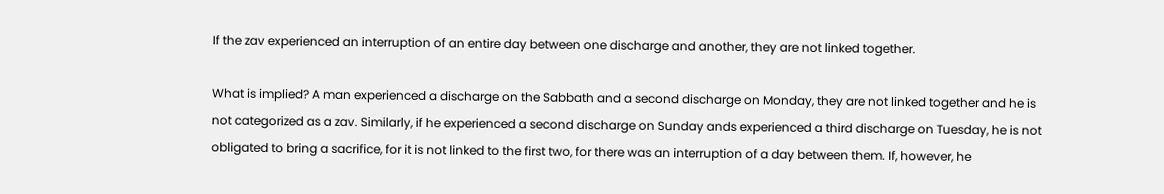If the zav experienced an interruption of an entire day between one discharge and another, they are not linked together.

What is implied? A man experienced a discharge on the Sabbath and a second discharge on Monday, they are not linked together and he is not categorized as a zav. Similarly, if he experienced a second discharge on Sunday ands experienced a third discharge on Tuesday, he is not obligated to bring a sacrifice, for it is not linked to the first two, for there was an interruption of a day between them. If, however, he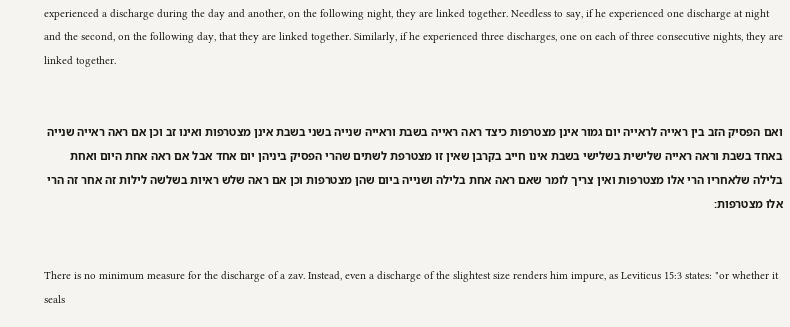experienced a discharge during the day and another, on the following night, they are linked together. Needless to say, if he experienced one discharge at night and the second, on the following day, that they are linked together. Similarly, if he experienced three discharges, one on each of three consecutive nights, they are linked together.


ואם הפסיק הזב בין ראייה לראייה יום גמור אינן מצטרפות כיצד ראה ראייה בשבת וראייה שנייה בשני בשבת אינן מצטרפות ואינו זב וכן אם ראה ראייה שנייה באחד בשבת וראה ראייה שלישית בשלישי בשבת אינו חייב בקרבן שאין זו מצטרפת לשתים שהרי הפסיק ביניהן יום אחד אבל אם ראה אחת היום ואחת בלילה שלאחריו הרי אלו מצטרפות ואין צריך לומר שאם ראה אחת בלילה ושנייה ביום שהן מצטרפות וכן אם ראה שלש ראיות בשלשה לילות זה אחר זה הרי אלו מצטרפות:


There is no minimum measure for the discharge of a zav. Instead, even a discharge of the slightest size renders him impure, as Leviticus 15:3 states: "or whether it seals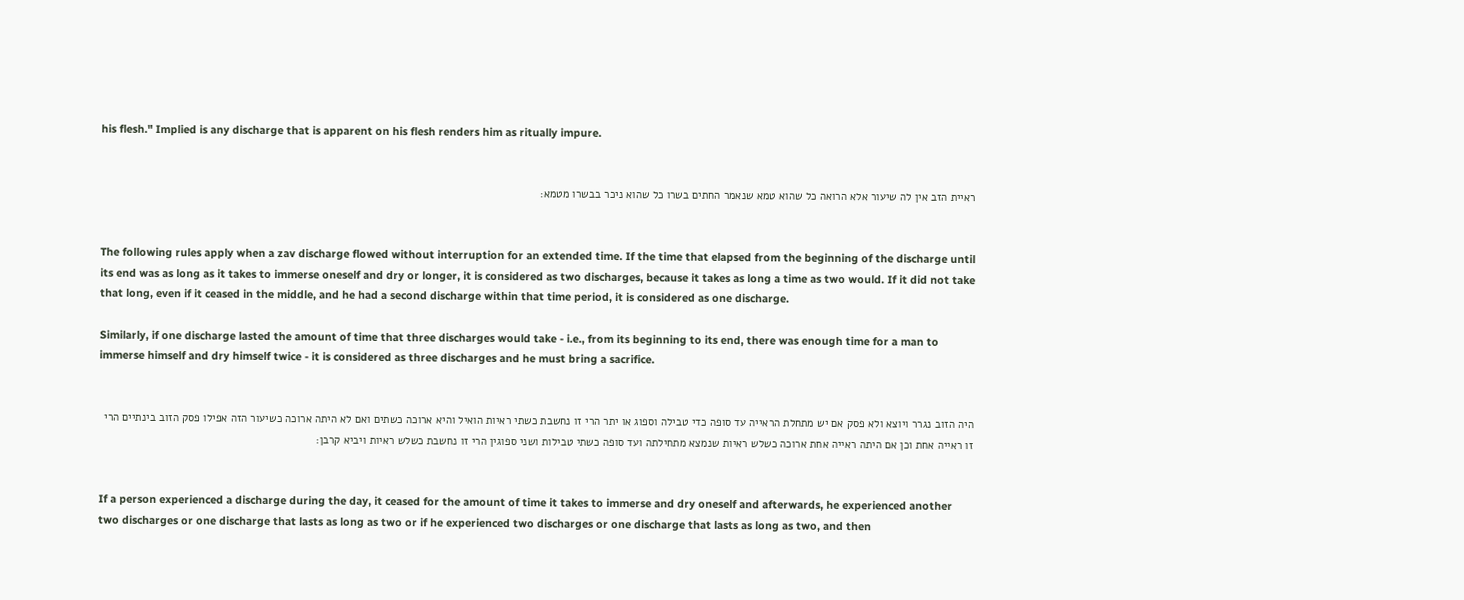his flesh." Implied is any discharge that is apparent on his flesh renders him as ritually impure.


ראיית הזב אין לה שיעור אלא הרואה כל שהוא טמא שנאמר החתים בשרו כל שהוא ניכר בבשרו מטמא:


The following rules apply when a zav discharge flowed without interruption for an extended time. If the time that elapsed from the beginning of the discharge until its end was as long as it takes to immerse oneself and dry or longer, it is considered as two discharges, because it takes as long a time as two would. If it did not take that long, even if it ceased in the middle, and he had a second discharge within that time period, it is considered as one discharge.

Similarly, if one discharge lasted the amount of time that three discharges would take - i.e., from its beginning to its end, there was enough time for a man to immerse himself and dry himself twice - it is considered as three discharges and he must bring a sacrifice.


היה הזוב נגרר ויוצא ולא פסק אם יש מתחלת הראייה עד סופה כדי טבילה וספוג או יתר הרי זו נחשבת כשתי ראיות הואיל והיא ארוכה כשתים ואם לא היתה ארוכה כשיעור הזה אפילו פסק הזוב בינתיים הרי זו ראייה אחת וכן אם היתה ראייה אחת ארוכה כשלש ראיות שנמצא מתחילתה ועד סופה כשתי טבילות ושני ספוגין הרי זו נחשבת כשלש ראיות ויביא קרבן:


If a person experienced a discharge during the day, it ceased for the amount of time it takes to immerse and dry oneself and afterwards, he experienced another two discharges or one discharge that lasts as long as two or if he experienced two discharges or one discharge that lasts as long as two, and then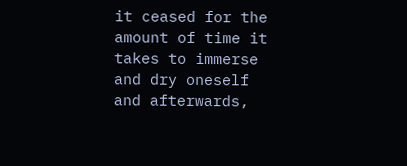it ceased for the amount of time it takes to immerse and dry oneself and afterwards,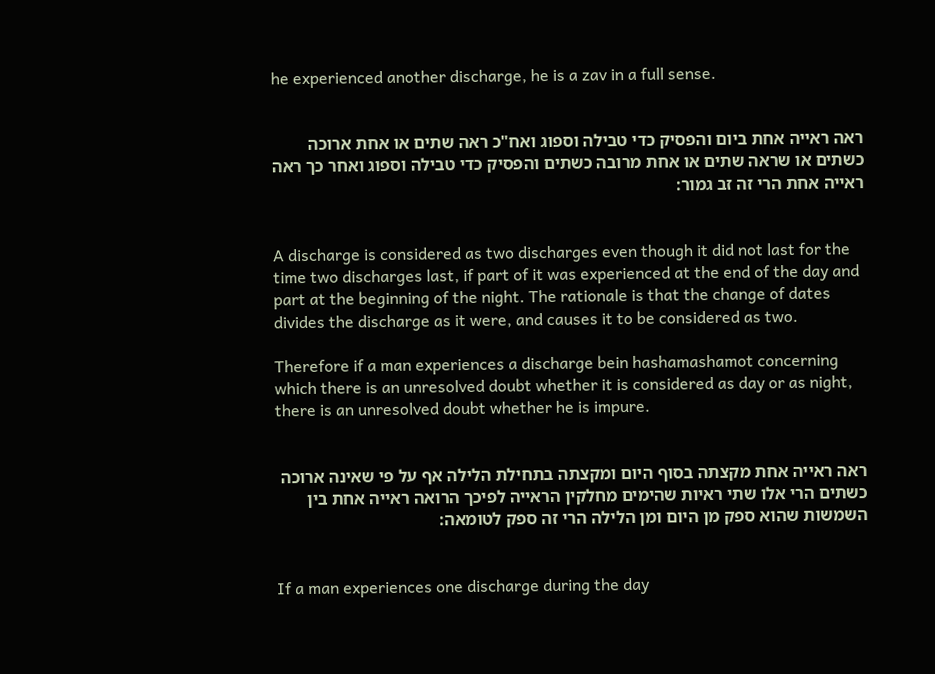he experienced another discharge, he is a zav in a full sense.


ראה ראייה אחת ביום והפסיק כדי טבילה וספוג ואח"כ ראה שתים או אחת ארוכה כשתים או שראה שתים או אחת מרובה כשתים והפסיק כדי טבילה וספוג ואחר כך ראה ראייה אחת הרי זה זב גמור:


A discharge is considered as two discharges even though it did not last for the time two discharges last, if part of it was experienced at the end of the day and part at the beginning of the night. The rationale is that the change of dates divides the discharge as it were, and causes it to be considered as two.

Therefore if a man experiences a discharge bein hashamashamot concerning which there is an unresolved doubt whether it is considered as day or as night, there is an unresolved doubt whether he is impure.


ראה ראייה אחת מקצתה בסוף היום ומקצתה בתחילת הלילה אף על פי שאינה ארוכה כשתים הרי אלו שתי ראיות שהימים מחלקין הראייה לפיכך הרואה ראייה אחת בין השמשות שהוא ספק מן היום ומן הלילה הרי זה ספק לטומאה:


If a man experiences one discharge during the day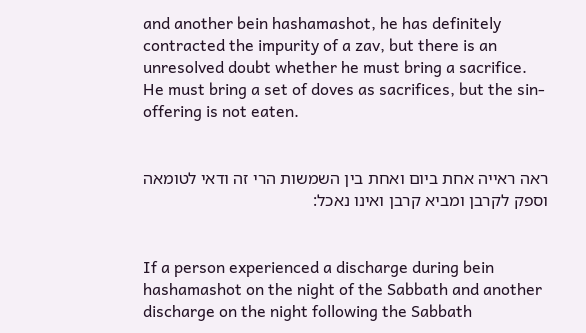and another bein hashamashot, he has definitely contracted the impurity of a zav, but there is an unresolved doubt whether he must bring a sacrifice. He must bring a set of doves as sacrifices, but the sin-offering is not eaten.


ראה ראייה אחת ביום ואחת בין השמשות הרי זה ודאי לטומאה וספק לקרבן ומביא קרבן ואינו נאכל:


If a person experienced a discharge during bein hashamashot on the night of the Sabbath and another discharge on the night following the Sabbath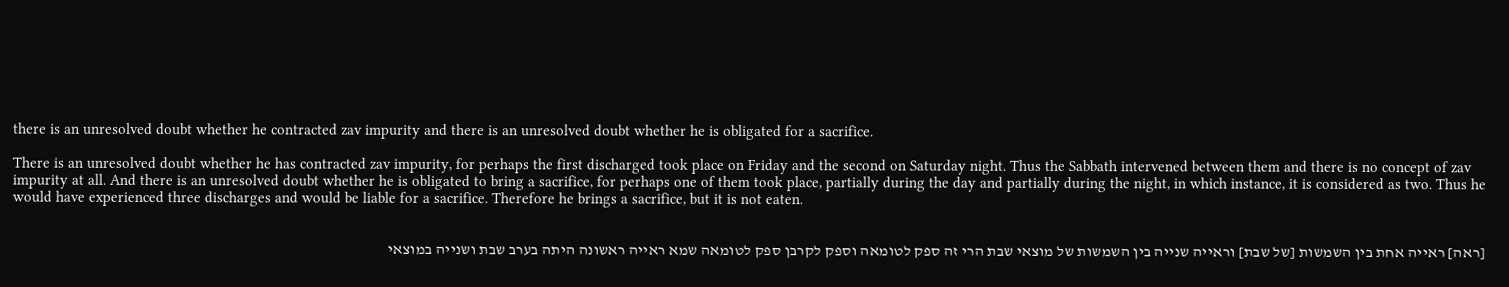there is an unresolved doubt whether he contracted zav impurity and there is an unresolved doubt whether he is obligated for a sacrifice.

There is an unresolved doubt whether he has contracted zav impurity, for perhaps the first discharged took place on Friday and the second on Saturday night. Thus the Sabbath intervened between them and there is no concept of zav impurity at all. And there is an unresolved doubt whether he is obligated to bring a sacrifice, for perhaps one of them took place, partially during the day and partially during the night, in which instance, it is considered as two. Thus he would have experienced three discharges and would be liable for a sacrifice. Therefore he brings a sacrifice, but it is not eaten.


[ראה] ראייה אחת בין השמשות [של שבת] וראייה שנייה בין השמשות של מוצאי שבת הרי זה ספק לטומאה וספק לקרבן ספק לטומאה שמא ראייה ראשונה היתה בערב שבת ושנייה במוצאי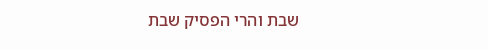שבת והרי הפסיק שבת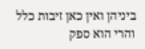ביניהן ואין כאן זיבות כלל והרי הוא ספק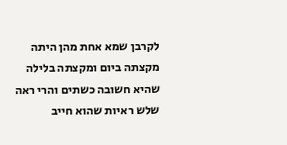לקרבן שמא אחת מהן היתה מקצתה ביום ומקצתה בלילה שהיא חשובה כשתים והרי ראה שלש ראיות שהוא חייב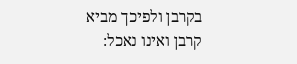בקרבן ולפיכך מביא קרבן ואינו נאכל: